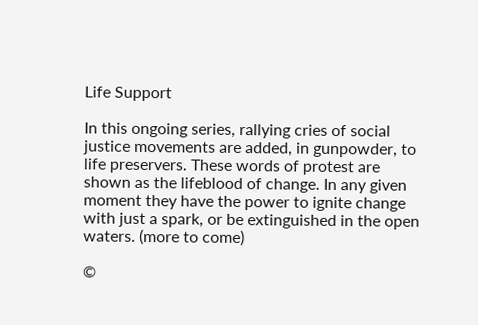Life Support

In this ongoing series, rallying cries of social justice movements are added, in gunpowder, to life preservers. These words of protest are shown as the lifeblood of change. In any given moment they have the power to ignite change with just a spark, or be extinguished in the open waters. (more to come)

©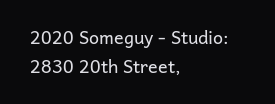2020 Someguy - Studio: 2830 20th Street,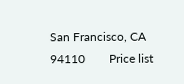San Francisco, CA 94110        Price list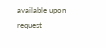available upon request